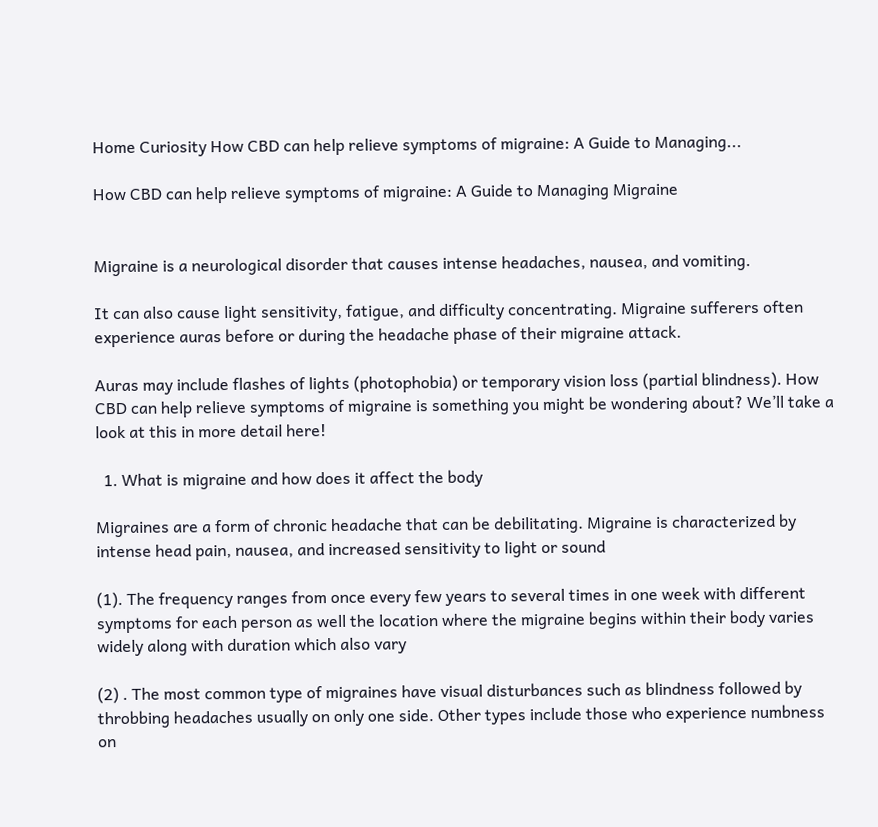Home Curiosity How CBD can help relieve symptoms of migraine: A Guide to Managing...

How CBD can help relieve symptoms of migraine: A Guide to Managing Migraine


Migraine is a neurological disorder that causes intense headaches, nausea, and vomiting.

It can also cause light sensitivity, fatigue, and difficulty concentrating. Migraine sufferers often experience auras before or during the headache phase of their migraine attack.

Auras may include flashes of lights (photophobia) or temporary vision loss (partial blindness). How CBD can help relieve symptoms of migraine is something you might be wondering about? We’ll take a look at this in more detail here!

  1. What is migraine and how does it affect the body

Migraines are a form of chronic headache that can be debilitating. Migraine is characterized by intense head pain, nausea, and increased sensitivity to light or sound

(1). The frequency ranges from once every few years to several times in one week with different symptoms for each person as well the location where the migraine begins within their body varies widely along with duration which also vary

(2) . The most common type of migraines have visual disturbances such as blindness followed by throbbing headaches usually on only one side. Other types include those who experience numbness on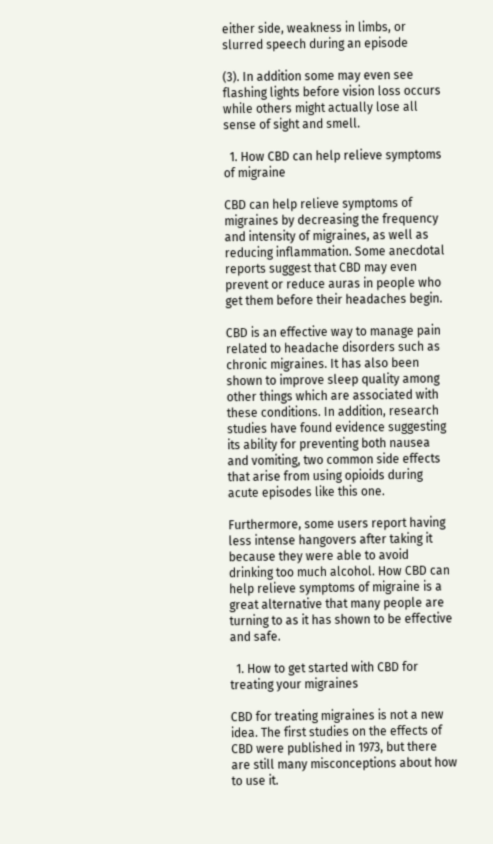either side, weakness in limbs, or slurred speech during an episode

(3). In addition some may even see flashing lights before vision loss occurs while others might actually lose all sense of sight and smell.

  1. How CBD can help relieve symptoms of migraine

CBD can help relieve symptoms of migraines by decreasing the frequency and intensity of migraines, as well as reducing inflammation. Some anecdotal reports suggest that CBD may even prevent or reduce auras in people who get them before their headaches begin.

CBD is an effective way to manage pain related to headache disorders such as chronic migraines. It has also been shown to improve sleep quality among other things which are associated with these conditions. In addition, research studies have found evidence suggesting its ability for preventing both nausea and vomiting, two common side effects that arise from using opioids during acute episodes like this one.

Furthermore, some users report having less intense hangovers after taking it because they were able to avoid drinking too much alcohol. How CBD can help relieve symptoms of migraine is a great alternative that many people are turning to as it has shown to be effective and safe.

  1. How to get started with CBD for treating your migraines

CBD for treating migraines is not a new idea. The first studies on the effects of CBD were published in 1973, but there are still many misconceptions about how to use it.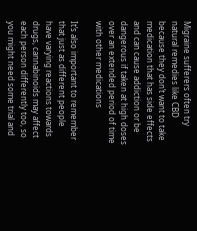Migraine sufferers often try natural remedies like CBD because they don’t want to take medication that has side effects and can cause addiction or be dangerous if taken at high doses over an extended period of time with other medications

It’s also important to remember that just as different people have varying reactions towards drugs, cannabinoids may affect each person differently too, so you might need some trial and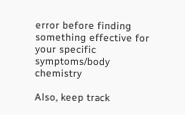error before finding something effective for your specific symptoms/body chemistry

Also, keep track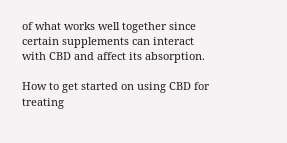of what works well together since certain supplements can interact with CBD and affect its absorption.

How to get started on using CBD for treating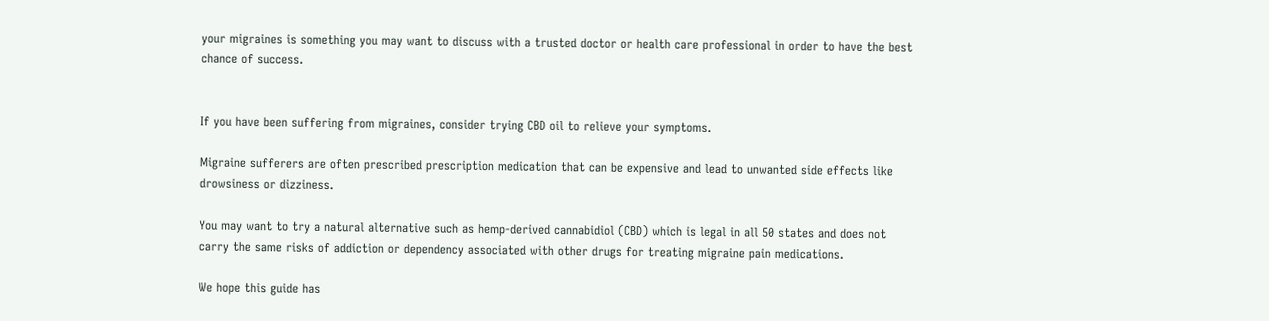your migraines is something you may want to discuss with a trusted doctor or health care professional in order to have the best chance of success.


If you have been suffering from migraines, consider trying CBD oil to relieve your symptoms.

Migraine sufferers are often prescribed prescription medication that can be expensive and lead to unwanted side effects like drowsiness or dizziness.

You may want to try a natural alternative such as hemp-derived cannabidiol (CBD) which is legal in all 50 states and does not carry the same risks of addiction or dependency associated with other drugs for treating migraine pain medications.

We hope this guide has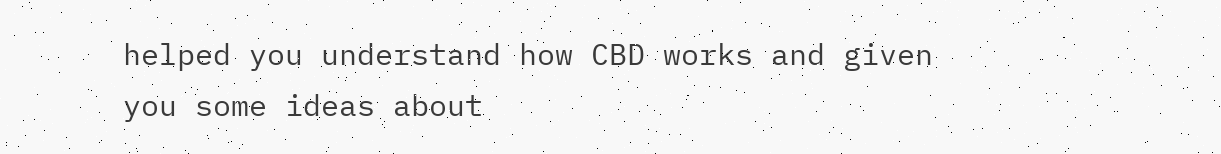helped you understand how CBD works and given you some ideas about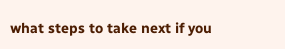what steps to take next if you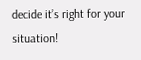decide it’s right for your situation!